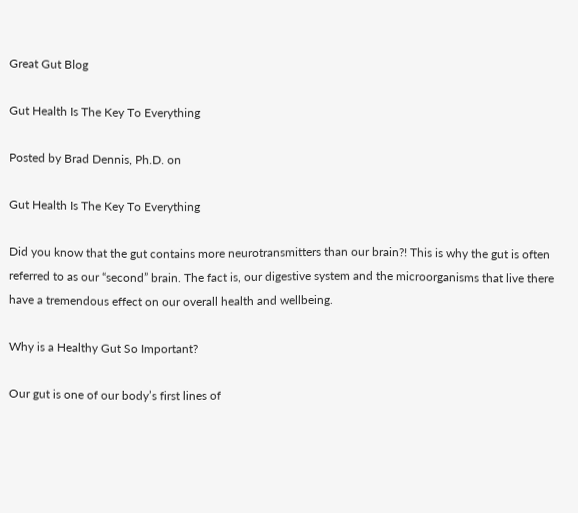Great Gut Blog

Gut Health Is The Key To Everything

Posted by Brad Dennis, Ph.D. on

Gut Health Is The Key To Everything

Did you know that the gut contains more neurotransmitters than our brain?! This is why the gut is often referred to as our “second” brain. The fact is, our digestive system and the microorganisms that live there have a tremendous effect on our overall health and wellbeing.

Why is a Healthy Gut So Important?

Our gut is one of our body’s first lines of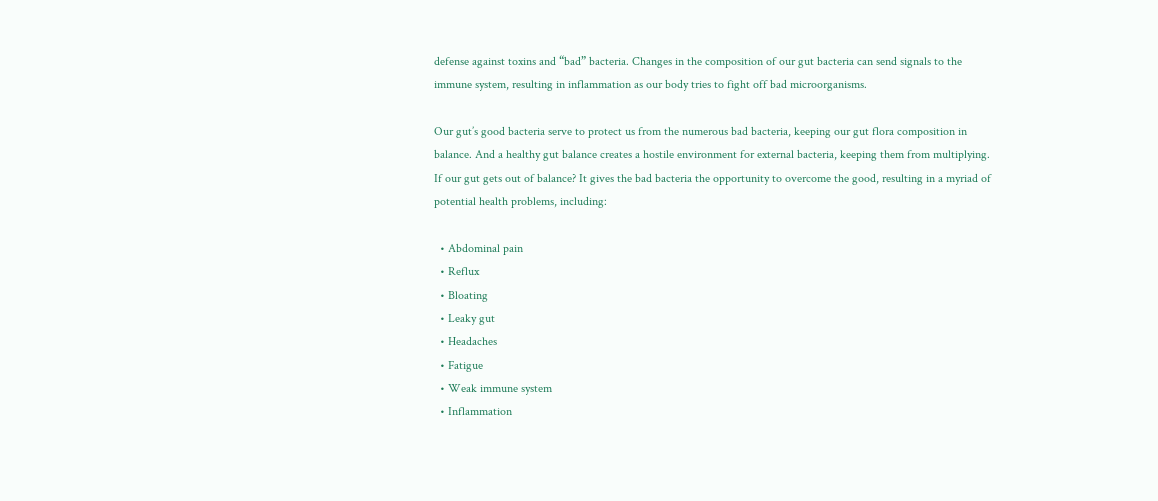defense against toxins and “bad” bacteria. Changes in the composition of our gut bacteria can send signals to the immune system, resulting in inflammation as our body tries to fight off bad microorganisms.

Our gut’s good bacteria serve to protect us from the numerous bad bacteria, keeping our gut flora composition in balance. And a healthy gut balance creates a hostile environment for external bacteria, keeping them from multiplying. If our gut gets out of balance? It gives the bad bacteria the opportunity to overcome the good, resulting in a myriad of potential health problems, including:

  • Abdominal pain
  • Reflux
  • Bloating
  • Leaky gut
  • Headaches
  • Fatigue
  • Weak immune system
  • Inflammation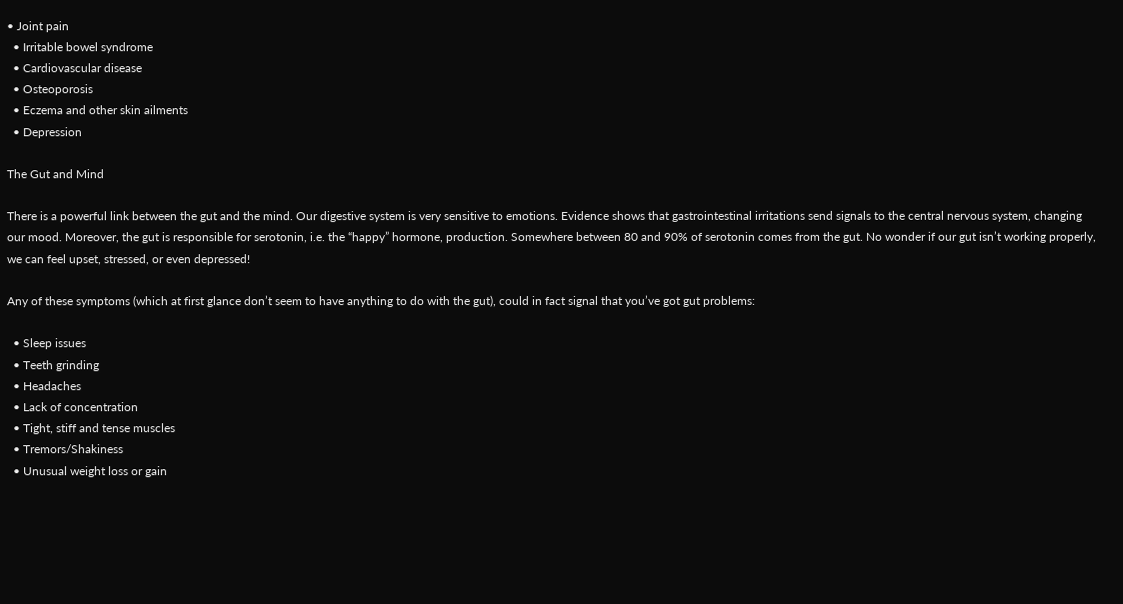• Joint pain
  • Irritable bowel syndrome
  • Cardiovascular disease
  • Osteoporosis
  • Eczema and other skin ailments
  • Depression

The Gut and Mind

There is a powerful link between the gut and the mind. Our digestive system is very sensitive to emotions. Evidence shows that gastrointestinal irritations send signals to the central nervous system, changing our mood. Moreover, the gut is responsible for serotonin, i.e. the “happy” hormone, production. Somewhere between 80 and 90% of serotonin comes from the gut. No wonder if our gut isn’t working properly, we can feel upset, stressed, or even depressed!

Any of these symptoms (which at first glance don’t seem to have anything to do with the gut), could in fact signal that you’ve got gut problems:

  • Sleep issues
  • Teeth grinding
  • Headaches
  • Lack of concentration
  • Tight, stiff and tense muscles
  • Tremors/Shakiness
  • Unusual weight loss or gain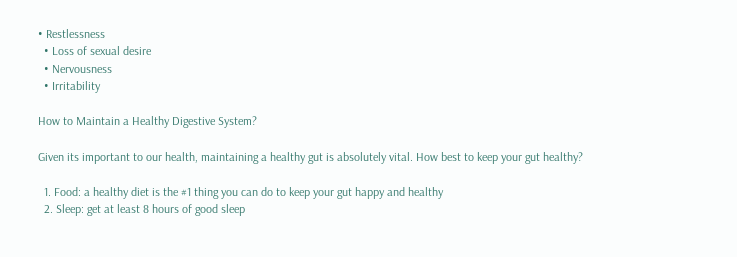• Restlessness
  • Loss of sexual desire
  • Nervousness
  • Irritability

How to Maintain a Healthy Digestive System?

Given its important to our health, maintaining a healthy gut is absolutely vital. How best to keep your gut healthy?

  1. Food: a healthy diet is the #1 thing you can do to keep your gut happy and healthy
  2. Sleep: get at least 8 hours of good sleep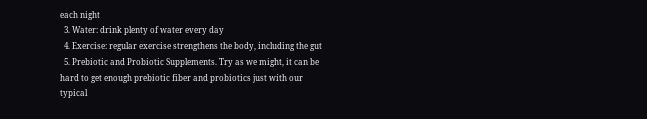each night
  3. Water: drink plenty of water every day
  4. Exercise: regular exercise strengthens the body, including the gut
  5. Prebiotic and Probiotic Supplements. Try as we might, it can be hard to get enough prebiotic fiber and probiotics just with our typical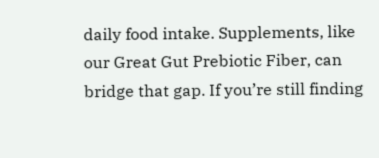daily food intake. Supplements, like our Great Gut Prebiotic Fiber, can bridge that gap. If you’re still finding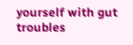yourself with gut troubles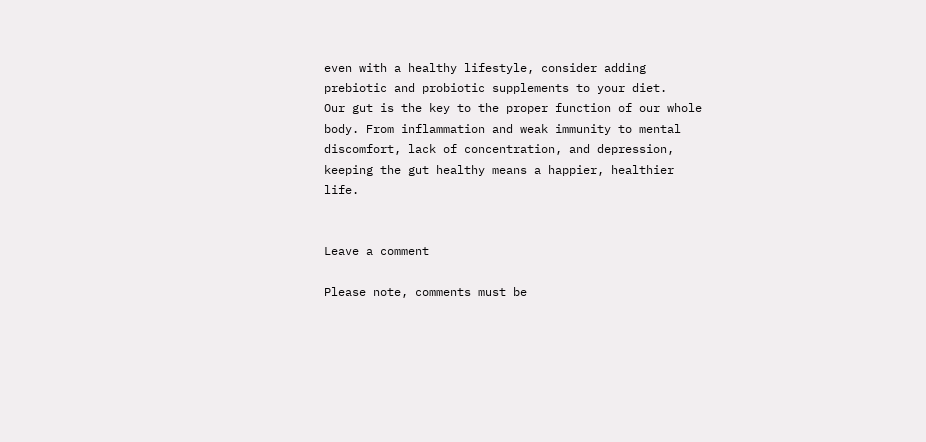even with a healthy lifestyle, consider adding prebiotic and probiotic supplements to your diet.
Our gut is the key to the proper function of our whole body. From inflammation and weak immunity to mental discomfort, lack of concentration, and depression, keeping the gut healthy means a happier, healthier life.


Leave a comment

Please note, comments must be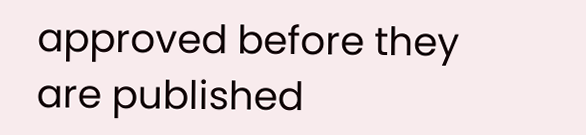approved before they are published